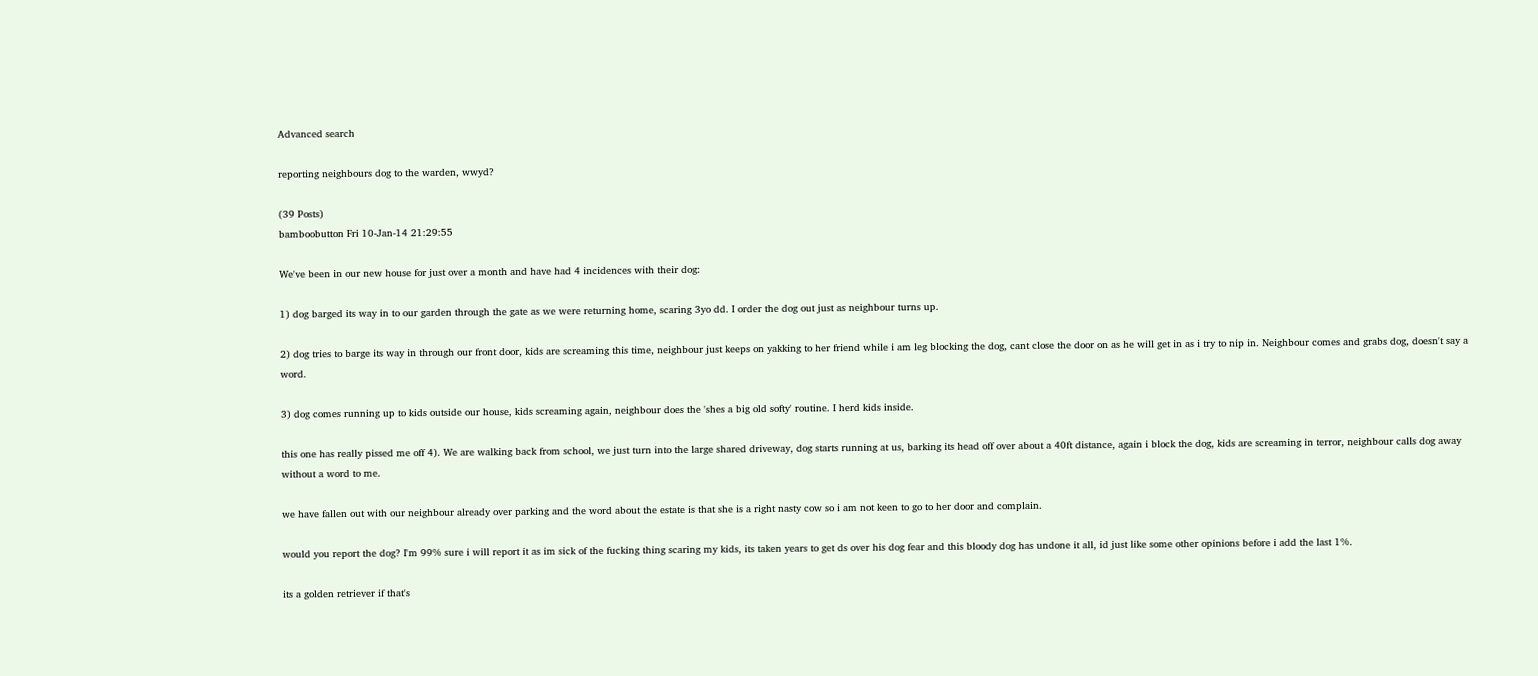Advanced search

reporting neighbours dog to the warden, wwyd?

(39 Posts)
bamboobutton Fri 10-Jan-14 21:29:55

We've been in our new house for just over a month and have had 4 incidences with their dog:

1) dog barged its way in to our garden through the gate as we were returning home, scaring 3yo dd. I order the dog out just as neighbour turns up.

2) dog tries to barge its way in through our front door, kids are screaming this time, neighbour just keeps on yakking to her friend while i am leg blocking the dog, cant close the door on as he will get in as i try to nip in. Neighbour comes and grabs dog, doesn't say a word.

3) dog comes running up to kids outside our house, kids screaming again, neighbour does the 'shes a big old softy' routine. I herd kids inside.

this one has really pissed me off 4). We are walking back from school, we just turn into the large shared driveway, dog starts running at us, barking its head off over about a 40ft distance, again i block the dog, kids are screaming in terror, neighbour calls dog away without a word to me.

we have fallen out with our neighbour already over parking and the word about the estate is that she is a right nasty cow so i am not keen to go to her door and complain.

would you report the dog? I'm 99% sure i will report it as im sick of the fucking thing scaring my kids, its taken years to get ds over his dog fear and this bloody dog has undone it all, id just like some other opinions before i add the last 1%.

its a golden retriever if that's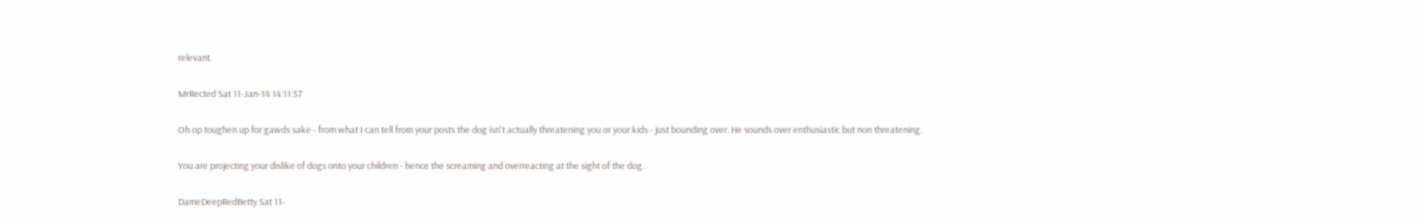relevant.

MrRected Sat 11-Jan-14 14:11:57

Oh op toughen up for gawds sake - from what I can tell from your posts the dog isn't actually threatening you or your kids - just bounding over. He sounds over enthusiastic but non threatening.

You are projecting your dislike of dogs onto your children - hence the screaming and overreacting at the sight of the dog.

DameDeepRedBetty Sat 11-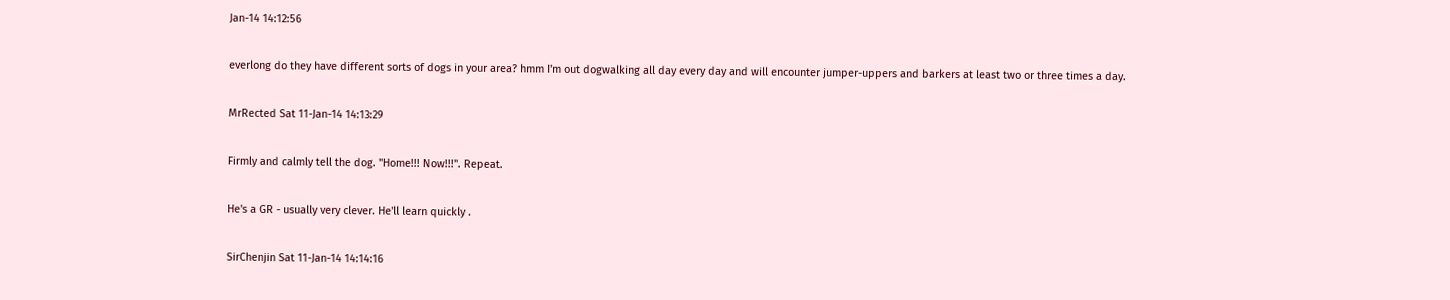Jan-14 14:12:56

everlong do they have different sorts of dogs in your area? hmm I'm out dogwalking all day every day and will encounter jumper-uppers and barkers at least two or three times a day.

MrRected Sat 11-Jan-14 14:13:29

Firmly and calmly tell the dog. "Home!!! Now!!!". Repeat.

He's a GR - usually very clever. He'll learn quickly .

SirChenjin Sat 11-Jan-14 14:14:16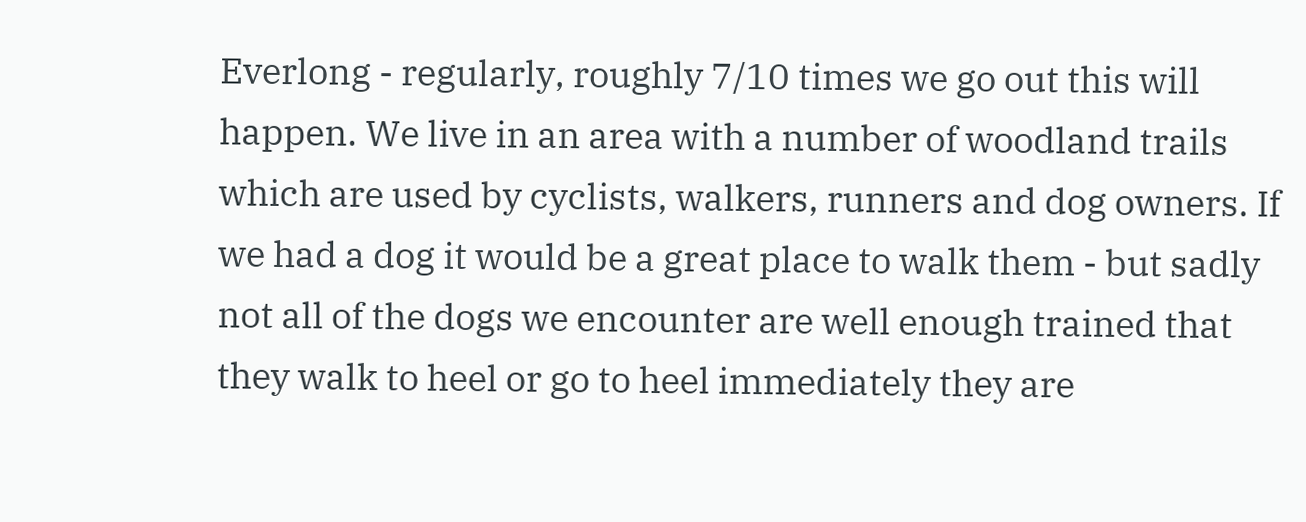Everlong - regularly, roughly 7/10 times we go out this will happen. We live in an area with a number of woodland trails which are used by cyclists, walkers, runners and dog owners. If we had a dog it would be a great place to walk them - but sadly not all of the dogs we encounter are well enough trained that they walk to heel or go to heel immediately they are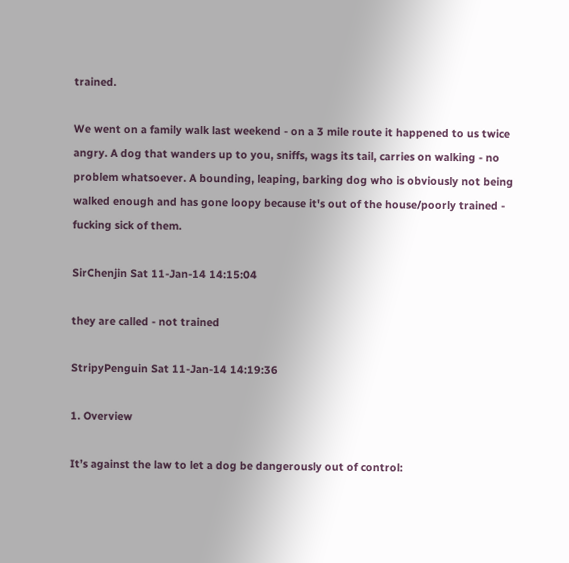trained.

We went on a family walk last weekend - on a 3 mile route it happened to us twice angry. A dog that wanders up to you, sniffs, wags its tail, carries on walking - no problem whatsoever. A bounding, leaping, barking dog who is obviously not being walked enough and has gone loopy because it's out of the house/poorly trained - fucking sick of them.

SirChenjin Sat 11-Jan-14 14:15:04

they are called - not trained

StripyPenguin Sat 11-Jan-14 14:19:36

1. Overview

It’s against the law to let a dog be dangerously out of control: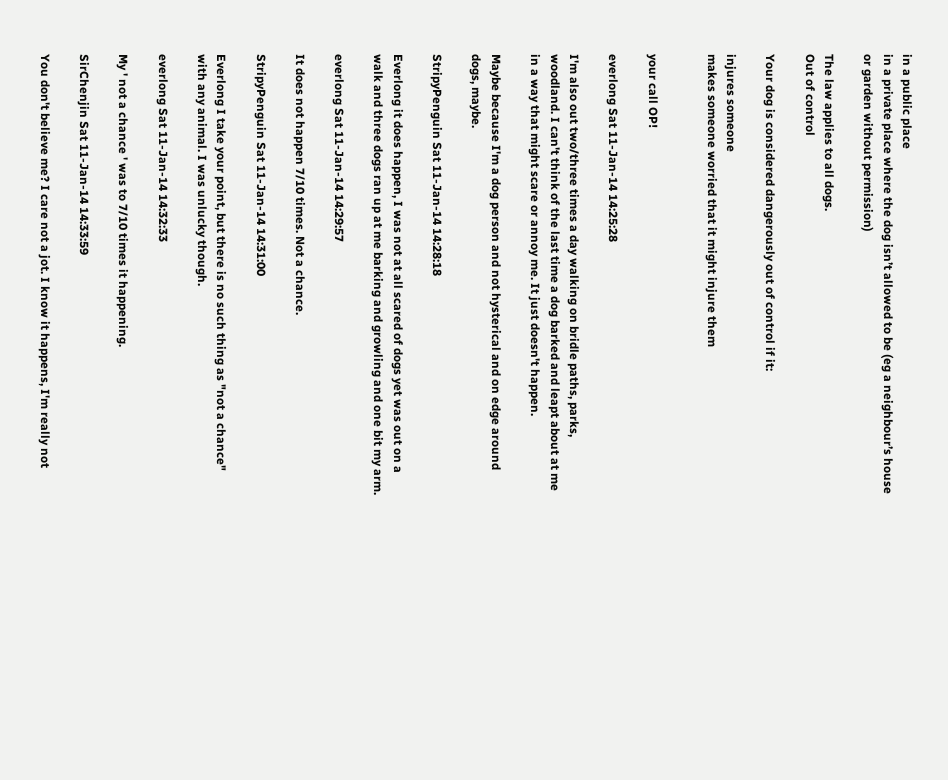in a public place
in a private place where the dog isn’t allowed to be (eg a neighbour’s house or garden without permission)

The law applies to all dogs.
Out of control

Your dog is considered dangerously out of control if it:

injures someone
makes someone worried that it might injure them


your call OP!

everlong Sat 11-Jan-14 14:25:28

I'm also out two/three times a day walking on bridle paths, parks, woodland. I can't think of the last time a dog barked and leapt about at me in a way that might scare or annoy me. It just doesn't happen.

Maybe because I'm a dog person and not hysterical and on edge around dogs, maybe.

StripyPenguin Sat 11-Jan-14 14:28:18

Everlong it does happen, I was not at all scared of dogs yet was out on a walk and three dogs ran up at me barking and growling and one bit my arm.

everlong Sat 11-Jan-14 14:29:57

It does not happen 7/10 times. Not a chance.

StripyPenguin Sat 11-Jan-14 14:31:00

Everlong I take your point, but there is no such thing as "not a chance" with any animal. I was unlucky though.

everlong Sat 11-Jan-14 14:32:33

My ' not a chance ' was to 7/10 times it happening.

SirChenjin Sat 11-Jan-14 14:33:59

You don't believe me? I care not a jot. I know it happens, I'm really not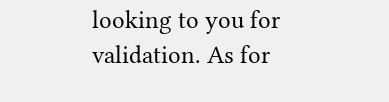looking to you for validation. As for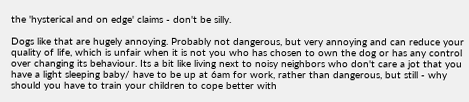the 'hysterical and on edge' claims - don't be silly.

Dogs like that are hugely annoying. Probably not dangerous, but very annoying and can reduce your quality of life, which is unfair when it is not you who has chosen to own the dog or has any control over changing its behaviour. Its a bit like living next to noisy neighbors who don't care a jot that you have a light sleeping baby/ have to be up at 6am for work, rather than dangerous, but still - why should you have to train your children to cope better with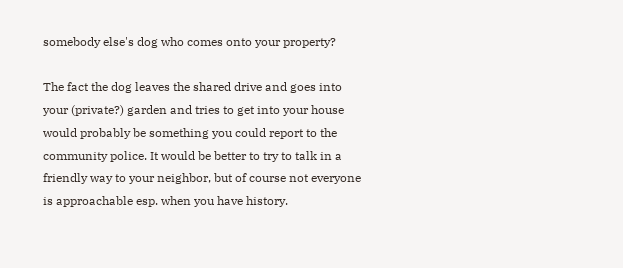somebody else's dog who comes onto your property?

The fact the dog leaves the shared drive and goes into your (private?) garden and tries to get into your house would probably be something you could report to the community police. It would be better to try to talk in a friendly way to your neighbor, but of course not everyone is approachable esp. when you have history.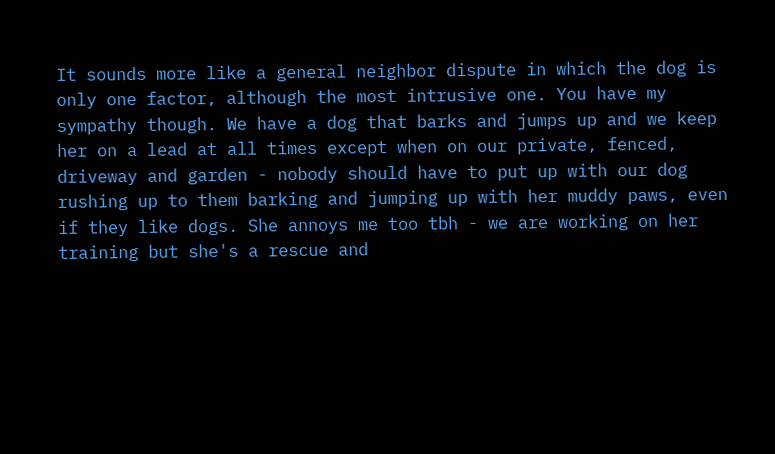It sounds more like a general neighbor dispute in which the dog is only one factor, although the most intrusive one. You have my sympathy though. We have a dog that barks and jumps up and we keep her on a lead at all times except when on our private, fenced, driveway and garden - nobody should have to put up with our dog rushing up to them barking and jumping up with her muddy paws, even if they like dogs. She annoys me too tbh - we are working on her training but she's a rescue and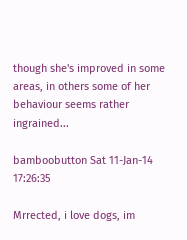though she's improved in some areas, in others some of her behaviour seems rather ingrained...

bamboobutton Sat 11-Jan-14 17:26:35

Mrrected, i love dogs, im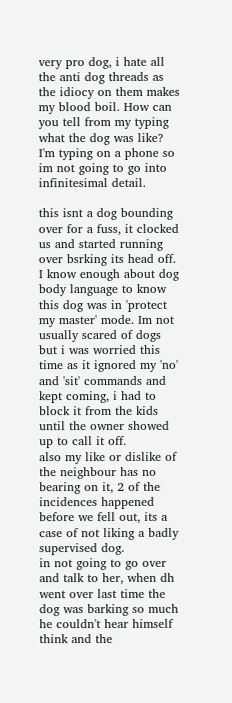very pro dog, i hate all the anti dog threads as the idiocy on them makes my blood boil. How can you tell from my typing what the dog was like? I'm typing on a phone so im not going to go into infinitesimal detail.

this isnt a dog bounding over for a fuss, it clocked us and started running over bsrking its head off. I know enough about dog body language to know this dog was in 'protect my master' mode. Im not usually scared of dogs but i was worried this time as it ignored my 'no' and 'sit' commands and kept coming, i had to block it from the kids until the owner showed up to call it off.
also my like or dislike of the neighbour has no bearing on it, 2 of the incidences happened before we fell out, its a case of not liking a badly supervised dog.
in not going to go over and talk to her, when dh went over last time the dog was barking so much he couldn't hear himself think and the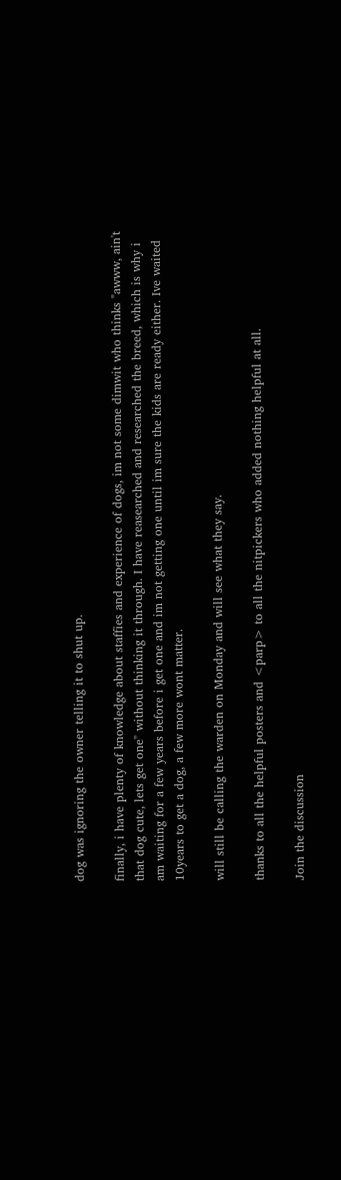dog was ignoring the owner telling it to shut up.

finally, i have plenty of knowledge about staffies and experience of dogs, im not some dimwit who thinks "awww, ain't that dog cute, lets get one" without thinking it through. I have reasearched and researched the breed, which is why i am waiting for a few years before i get one and im not getting one until im sure the kids are ready either. Ive waited 10years to get a dog, a few more wont matter.

will still be calling the warden on Monday and will see what they say.

thanks to all the helpful posters and <parp> to all the nitpickers who added nothing helpful at all.

Join the discussion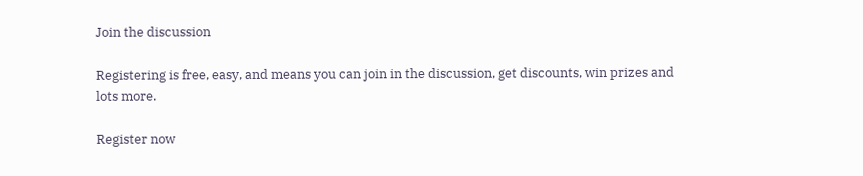Join the discussion

Registering is free, easy, and means you can join in the discussion, get discounts, win prizes and lots more.

Register now